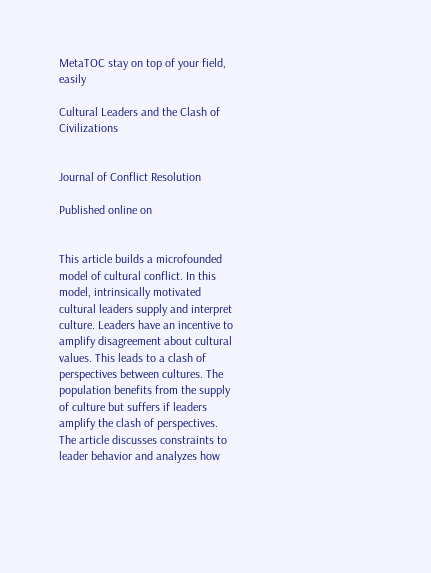MetaTOC stay on top of your field, easily

Cultural Leaders and the Clash of Civilizations


Journal of Conflict Resolution

Published online on


This article builds a microfounded model of cultural conflict. In this model, intrinsically motivated cultural leaders supply and interpret culture. Leaders have an incentive to amplify disagreement about cultural values. This leads to a clash of perspectives between cultures. The population benefits from the supply of culture but suffers if leaders amplify the clash of perspectives. The article discusses constraints to leader behavior and analyzes how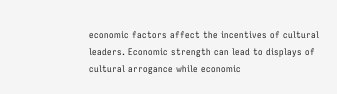economic factors affect the incentives of cultural leaders. Economic strength can lead to displays of cultural arrogance while economic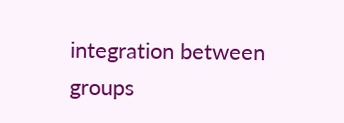integration between groups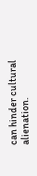can hinder cultural alienation.